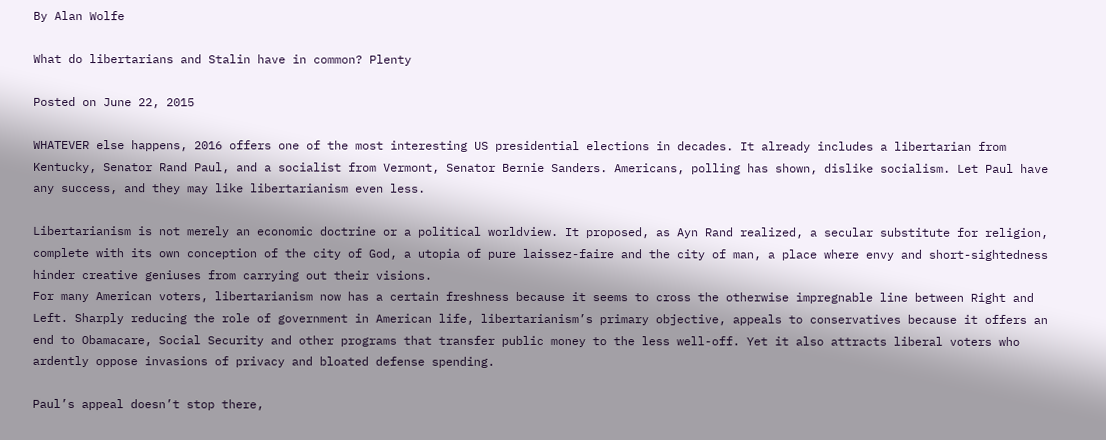By Alan Wolfe

What do libertarians and Stalin have in common? Plenty

Posted on June 22, 2015

WHATEVER else happens, 2016 offers one of the most interesting US presidential elections in decades. It already includes a libertarian from Kentucky, Senator Rand Paul, and a socialist from Vermont, Senator Bernie Sanders. Americans, polling has shown, dislike socialism. Let Paul have any success, and they may like libertarianism even less.

Libertarianism is not merely an economic doctrine or a political worldview. It proposed, as Ayn Rand realized, a secular substitute for religion, complete with its own conception of the city of God, a utopia of pure laissez-faire and the city of man, a place where envy and short-sightedness hinder creative geniuses from carrying out their visions.
For many American voters, libertarianism now has a certain freshness because it seems to cross the otherwise impregnable line between Right and Left. Sharply reducing the role of government in American life, libertarianism’s primary objective, appeals to conservatives because it offers an end to Obamacare, Social Security and other programs that transfer public money to the less well-off. Yet it also attracts liberal voters who ardently oppose invasions of privacy and bloated defense spending.

Paul’s appeal doesn’t stop there,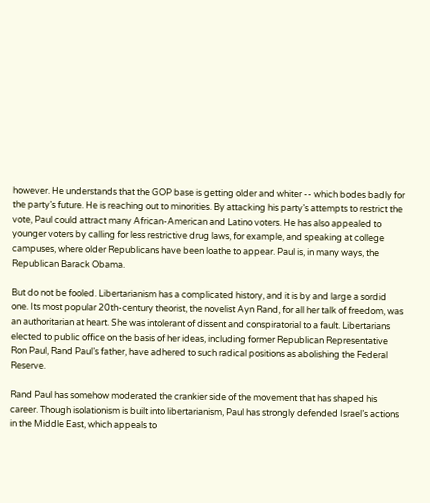however. He understands that the GOP base is getting older and whiter -- which bodes badly for the party’s future. He is reaching out to minorities. By attacking his party’s attempts to restrict the vote, Paul could attract many African-American and Latino voters. He has also appealed to younger voters by calling for less restrictive drug laws, for example, and speaking at college campuses, where older Republicans have been loathe to appear. Paul is, in many ways, the Republican Barack Obama.

But do not be fooled. Libertarianism has a complicated history, and it is by and large a sordid one. Its most popular 20th-century theorist, the novelist Ayn Rand, for all her talk of freedom, was an authoritarian at heart. She was intolerant of dissent and conspiratorial to a fault. Libertarians elected to public office on the basis of her ideas, including former Republican Representative Ron Paul, Rand Paul’s father, have adhered to such radical positions as abolishing the Federal Reserve.

Rand Paul has somehow moderated the crankier side of the movement that has shaped his career. Though isolationism is built into libertarianism, Paul has strongly defended Israel’s actions in the Middle East, which appeals to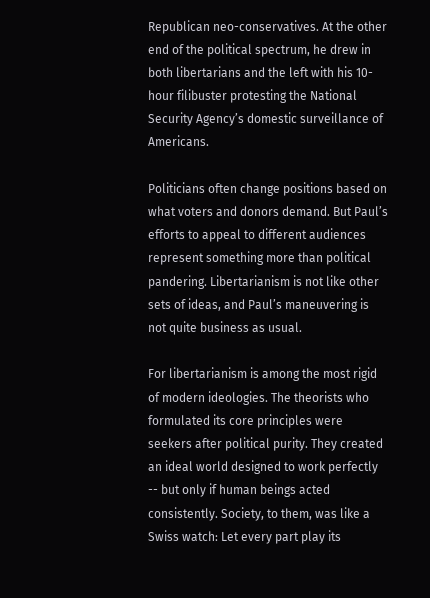Republican neo-conservatives. At the other end of the political spectrum, he drew in both libertarians and the left with his 10-hour filibuster protesting the National Security Agency’s domestic surveillance of Americans.

Politicians often change positions based on what voters and donors demand. But Paul’s efforts to appeal to different audiences represent something more than political pandering. Libertarianism is not like other sets of ideas, and Paul’s maneuvering is not quite business as usual.

For libertarianism is among the most rigid of modern ideologies. The theorists who formulated its core principles were seekers after political purity. They created an ideal world designed to work perfectly -- but only if human beings acted consistently. Society, to them, was like a Swiss watch: Let every part play its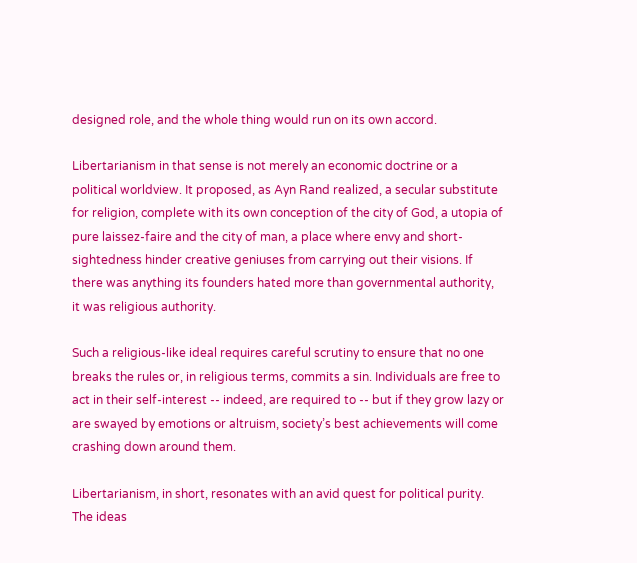designed role, and the whole thing would run on its own accord.

Libertarianism in that sense is not merely an economic doctrine or a political worldview. It proposed, as Ayn Rand realized, a secular substitute for religion, complete with its own conception of the city of God, a utopia of pure laissez-faire and the city of man, a place where envy and short-sightedness hinder creative geniuses from carrying out their visions. If there was anything its founders hated more than governmental authority, it was religious authority.

Such a religious-like ideal requires careful scrutiny to ensure that no one breaks the rules or, in religious terms, commits a sin. Individuals are free to act in their self-interest -- indeed, are required to -- but if they grow lazy or are swayed by emotions or altruism, society’s best achievements will come crashing down around them.

Libertarianism, in short, resonates with an avid quest for political purity. The ideas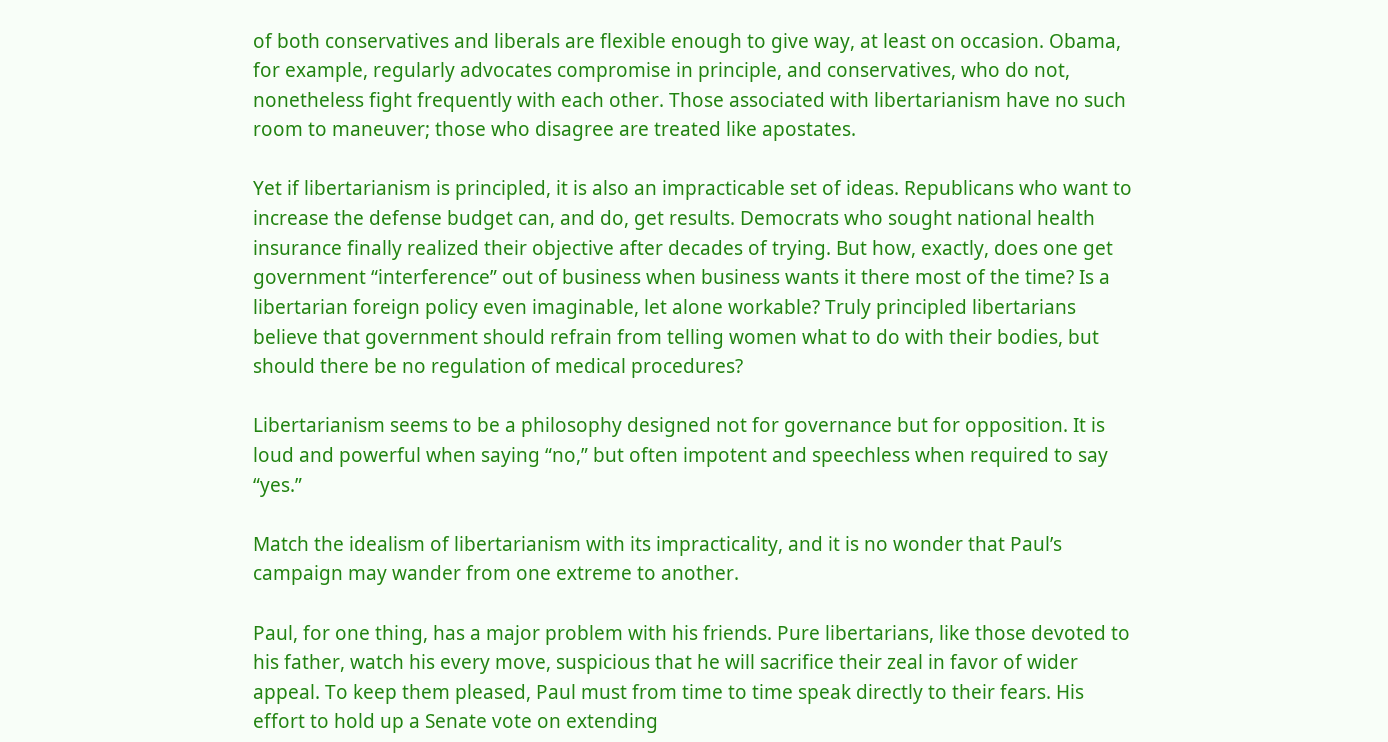of both conservatives and liberals are flexible enough to give way, at least on occasion. Obama, for example, regularly advocates compromise in principle, and conservatives, who do not, nonetheless fight frequently with each other. Those associated with libertarianism have no such room to maneuver; those who disagree are treated like apostates.

Yet if libertarianism is principled, it is also an impracticable set of ideas. Republicans who want to increase the defense budget can, and do, get results. Democrats who sought national health insurance finally realized their objective after decades of trying. But how, exactly, does one get government “interference” out of business when business wants it there most of the time? Is a libertarian foreign policy even imaginable, let alone workable? Truly principled libertarians believe that government should refrain from telling women what to do with their bodies, but should there be no regulation of medical procedures?

Libertarianism seems to be a philosophy designed not for governance but for opposition. It is loud and powerful when saying “no,” but often impotent and speechless when required to say “yes.”

Match the idealism of libertarianism with its impracticality, and it is no wonder that Paul’s campaign may wander from one extreme to another.

Paul, for one thing, has a major problem with his friends. Pure libertarians, like those devoted to his father, watch his every move, suspicious that he will sacrifice their zeal in favor of wider appeal. To keep them pleased, Paul must from time to time speak directly to their fears. His effort to hold up a Senate vote on extending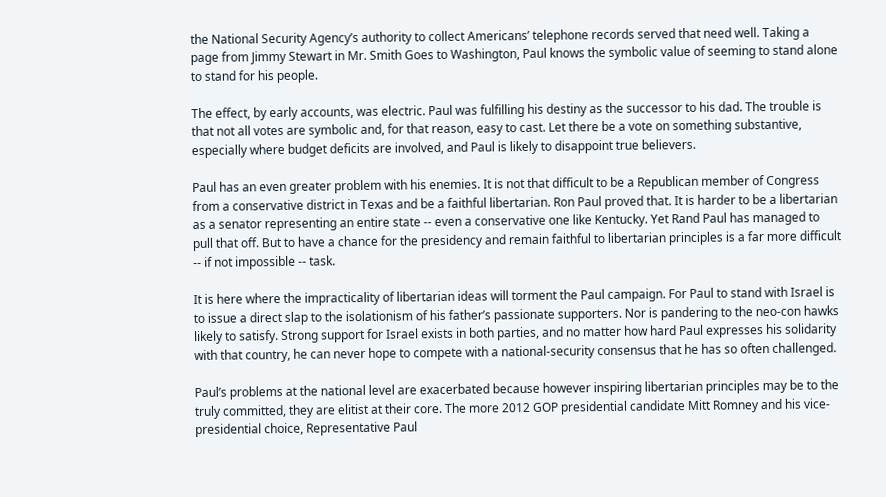the National Security Agency’s authority to collect Americans’ telephone records served that need well. Taking a page from Jimmy Stewart in Mr. Smith Goes to Washington, Paul knows the symbolic value of seeming to stand alone to stand for his people.

The effect, by early accounts, was electric. Paul was fulfilling his destiny as the successor to his dad. The trouble is that not all votes are symbolic and, for that reason, easy to cast. Let there be a vote on something substantive, especially where budget deficits are involved, and Paul is likely to disappoint true believers.

Paul has an even greater problem with his enemies. It is not that difficult to be a Republican member of Congress from a conservative district in Texas and be a faithful libertarian. Ron Paul proved that. It is harder to be a libertarian as a senator representing an entire state -- even a conservative one like Kentucky. Yet Rand Paul has managed to pull that off. But to have a chance for the presidency and remain faithful to libertarian principles is a far more difficult -- if not impossible -- task.

It is here where the impracticality of libertarian ideas will torment the Paul campaign. For Paul to stand with Israel is to issue a direct slap to the isolationism of his father’s passionate supporters. Nor is pandering to the neo-con hawks likely to satisfy. Strong support for Israel exists in both parties, and no matter how hard Paul expresses his solidarity with that country, he can never hope to compete with a national-security consensus that he has so often challenged.

Paul’s problems at the national level are exacerbated because however inspiring libertarian principles may be to the truly committed, they are elitist at their core. The more 2012 GOP presidential candidate Mitt Romney and his vice-presidential choice, Representative Paul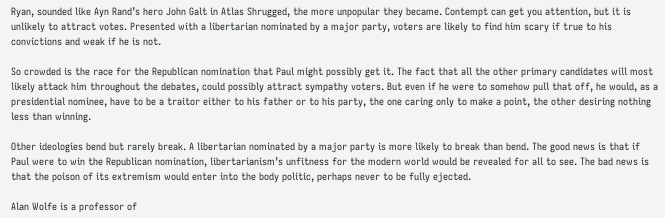Ryan, sounded like Ayn Rand’s hero John Galt in Atlas Shrugged, the more unpopular they became. Contempt can get you attention, but it is unlikely to attract votes. Presented with a libertarian nominated by a major party, voters are likely to find him scary if true to his convictions and weak if he is not.

So crowded is the race for the Republican nomination that Paul might possibly get it. The fact that all the other primary candidates will most likely attack him throughout the debates, could possibly attract sympathy voters. But even if he were to somehow pull that off, he would, as a presidential nominee, have to be a traitor either to his father or to his party, the one caring only to make a point, the other desiring nothing less than winning.

Other ideologies bend but rarely break. A libertarian nominated by a major party is more likely to break than bend. The good news is that if Paul were to win the Republican nomination, libertarianism’s unfitness for the modern world would be revealed for all to see. The bad news is that the poison of its extremism would enter into the body politic, perhaps never to be fully ejected.

Alan Wolfe is a professor of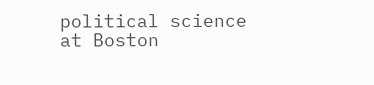political science at Boston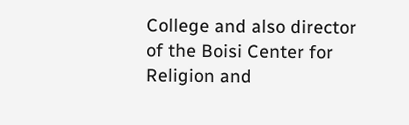College and also director of the Boisi Center for Religion and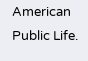American Public Life.